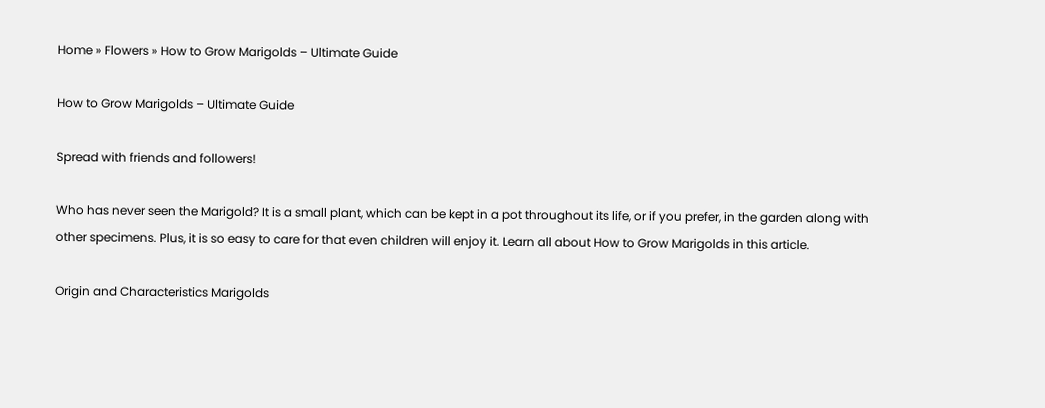Home » Flowers » How to Grow Marigolds – Ultimate Guide

How to Grow Marigolds – Ultimate Guide

Spread with friends and followers!

Who has never seen the Marigold? It is a small plant, which can be kept in a pot throughout its life, or if you prefer, in the garden along with other specimens. Plus, it is so easy to care for that even children will enjoy it. Learn all about How to Grow Marigolds in this article.

Origin and Characteristics Marigolds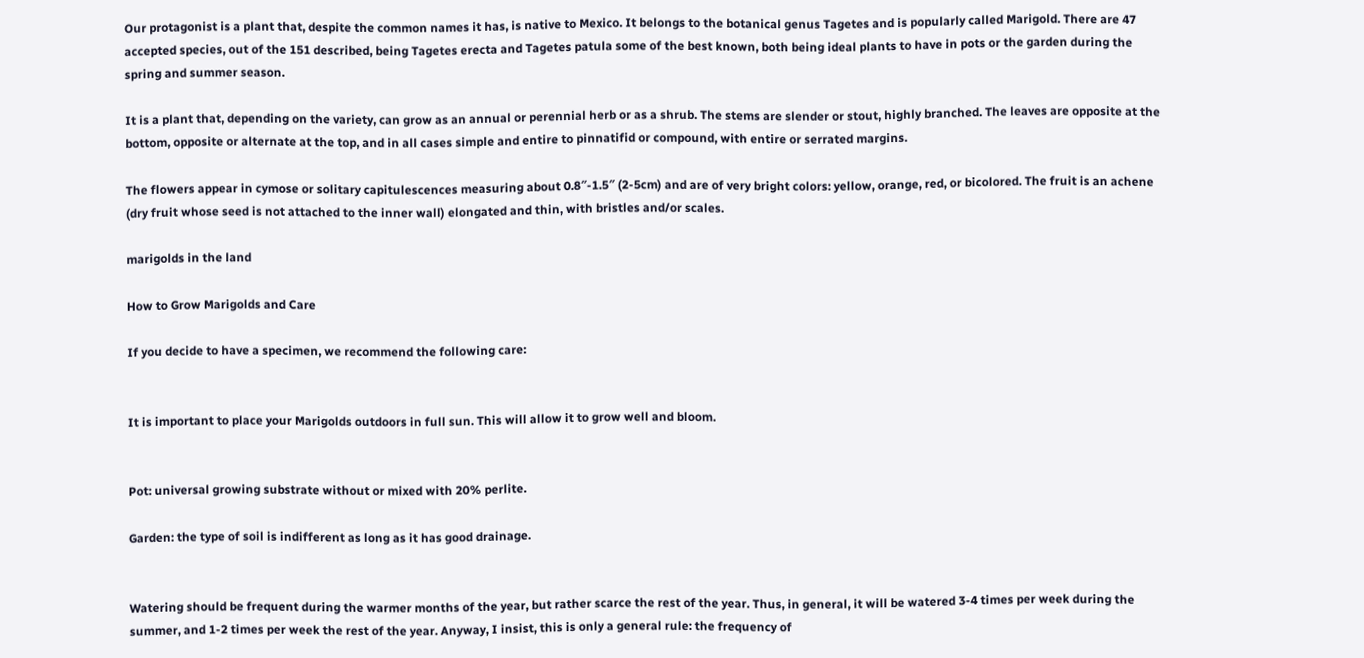Our protagonist is a plant that, despite the common names it has, is native to Mexico. It belongs to the botanical genus Tagetes and is popularly called Marigold. There are 47 accepted species, out of the 151 described, being Tagetes erecta and Tagetes patula some of the best known, both being ideal plants to have in pots or the garden during the spring and summer season.

It is a plant that, depending on the variety, can grow as an annual or perennial herb or as a shrub. The stems are slender or stout, highly branched. The leaves are opposite at the bottom, opposite or alternate at the top, and in all cases simple and entire to pinnatifid or compound, with entire or serrated margins.

The flowers appear in cymose or solitary capitulescences measuring about 0.8″-1.5″ (2-5cm) and are of very bright colors: yellow, orange, red, or bicolored. The fruit is an achene (dry fruit whose seed is not attached to the inner wall) elongated and thin, with bristles and/or scales.

marigolds in the land

How to Grow Marigolds and Care

If you decide to have a specimen, we recommend the following care:


It is important to place your Marigolds outdoors in full sun. This will allow it to grow well and bloom.


Pot: universal growing substrate without or mixed with 20% perlite.

Garden: the type of soil is indifferent as long as it has good drainage.


Watering should be frequent during the warmer months of the year, but rather scarce the rest of the year. Thus, in general, it will be watered 3-4 times per week during the summer, and 1-2 times per week the rest of the year. Anyway, I insist, this is only a general rule: the frequency of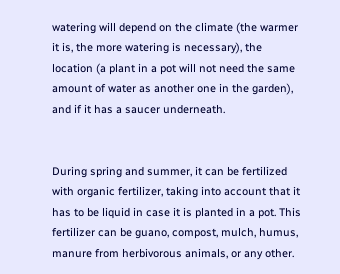watering will depend on the climate (the warmer it is, the more watering is necessary), the location (a plant in a pot will not need the same amount of water as another one in the garden), and if it has a saucer underneath.


During spring and summer, it can be fertilized with organic fertilizer, taking into account that it has to be liquid in case it is planted in a pot. This fertilizer can be guano, compost, mulch, humus, manure from herbivorous animals, or any other.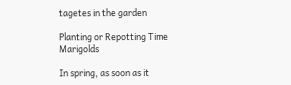tagetes in the garden

Planting or Repotting Time Marigolds

In spring, as soon as it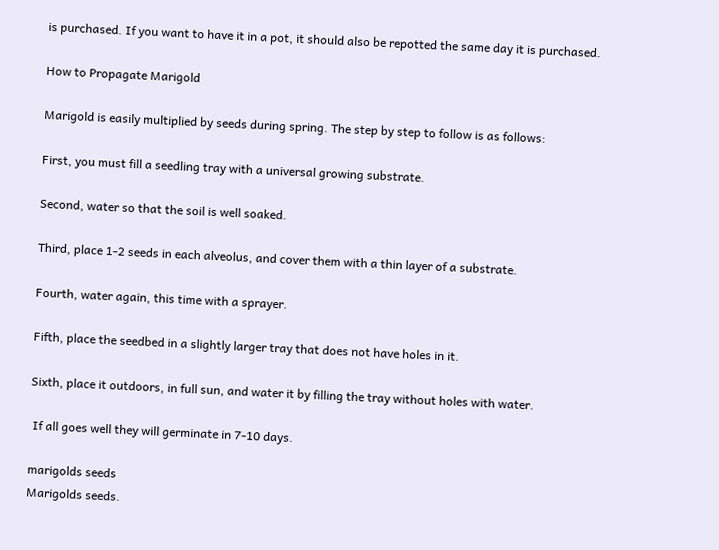is purchased. If you want to have it in a pot, it should also be repotted the same day it is purchased.

How to Propagate Marigold

Marigold is easily multiplied by seeds during spring. The step by step to follow is as follows:

First, you must fill a seedling tray with a universal growing substrate.

Second, water so that the soil is well soaked.

Third, place 1-2 seeds in each alveolus, and cover them with a thin layer of a substrate.

Fourth, water again, this time with a sprayer.

Fifth, place the seedbed in a slightly larger tray that does not have holes in it.

Sixth, place it outdoors, in full sun, and water it by filling the tray without holes with water.

 If all goes well they will germinate in 7-10 days.

marigolds seeds
Marigolds seeds.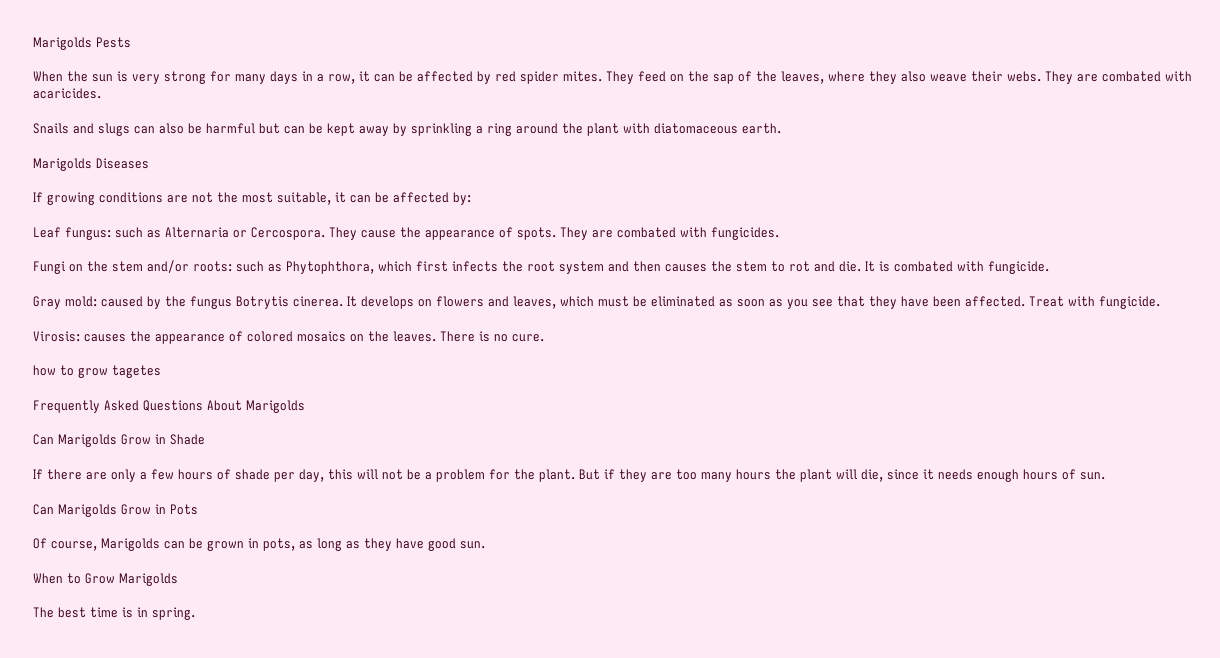Marigolds Pests

When the sun is very strong for many days in a row, it can be affected by red spider mites. They feed on the sap of the leaves, where they also weave their webs. They are combated with acaricides.

Snails and slugs can also be harmful but can be kept away by sprinkling a ring around the plant with diatomaceous earth.

Marigolds Diseases

If growing conditions are not the most suitable, it can be affected by:

Leaf fungus: such as Alternaria or Cercospora. They cause the appearance of spots. They are combated with fungicides.

Fungi on the stem and/or roots: such as Phytophthora, which first infects the root system and then causes the stem to rot and die. It is combated with fungicide.

Gray mold: caused by the fungus Botrytis cinerea. It develops on flowers and leaves, which must be eliminated as soon as you see that they have been affected. Treat with fungicide.

Virosis: causes the appearance of colored mosaics on the leaves. There is no cure.

how to grow tagetes

Frequently Asked Questions About Marigolds

Can Marigolds Grow in Shade

If there are only a few hours of shade per day, this will not be a problem for the plant. But if they are too many hours the plant will die, since it needs enough hours of sun.

Can Marigolds Grow in Pots

Of course, Marigolds can be grown in pots, as long as they have good sun.

When to Grow Marigolds

The best time is in spring.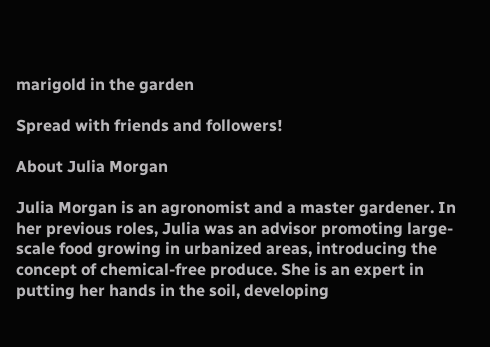marigold in the garden

Spread with friends and followers!

About Julia Morgan

Julia Morgan is an agronomist and a master gardener. In her previous roles, Julia was an advisor promoting large-scale food growing in urbanized areas, introducing the concept of chemical-free produce. She is an expert in putting her hands in the soil, developing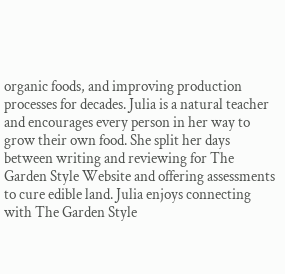organic foods, and improving production processes for decades. Julia is a natural teacher and encourages every person in her way to grow their own food. She split her days between writing and reviewing for The Garden Style Website and offering assessments to cure edible land. Julia enjoys connecting with The Garden Style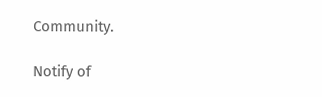Community.

Notify of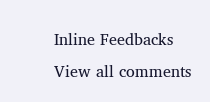Inline Feedbacks
View all comments